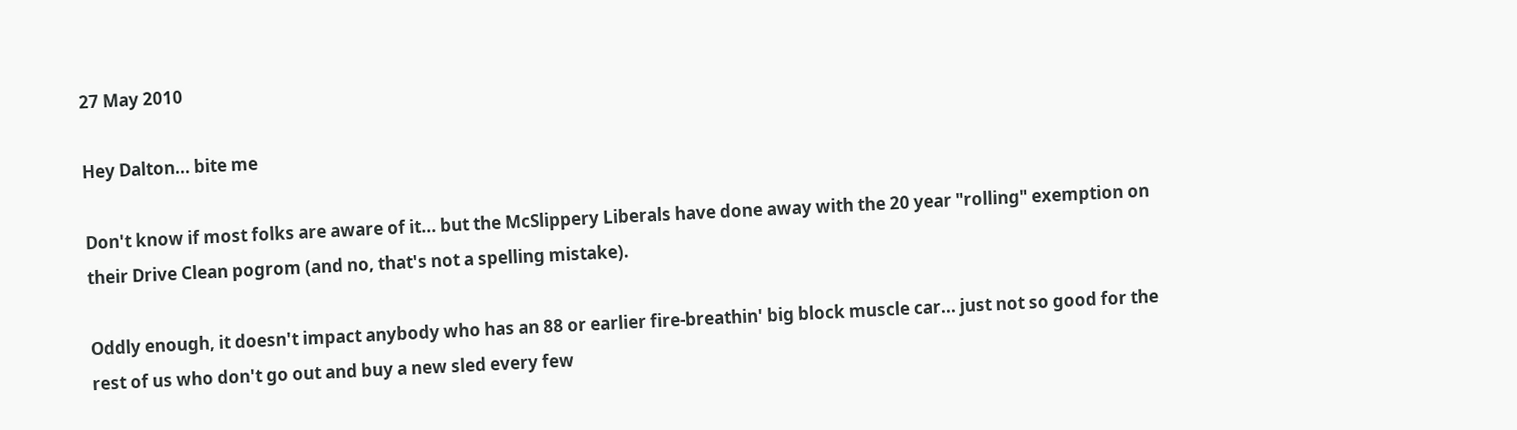27 May 2010

Hey Dalton... bite me

Don't know if most folks are aware of it... but the McSlippery Liberals have done away with the 20 year "rolling" exemption on their Drive Clean pogrom (and no, that's not a spelling mistake).

Oddly enough, it doesn't impact anybody who has an 88 or earlier fire-breathin' big block muscle car... just not so good for the rest of us who don't go out and buy a new sled every few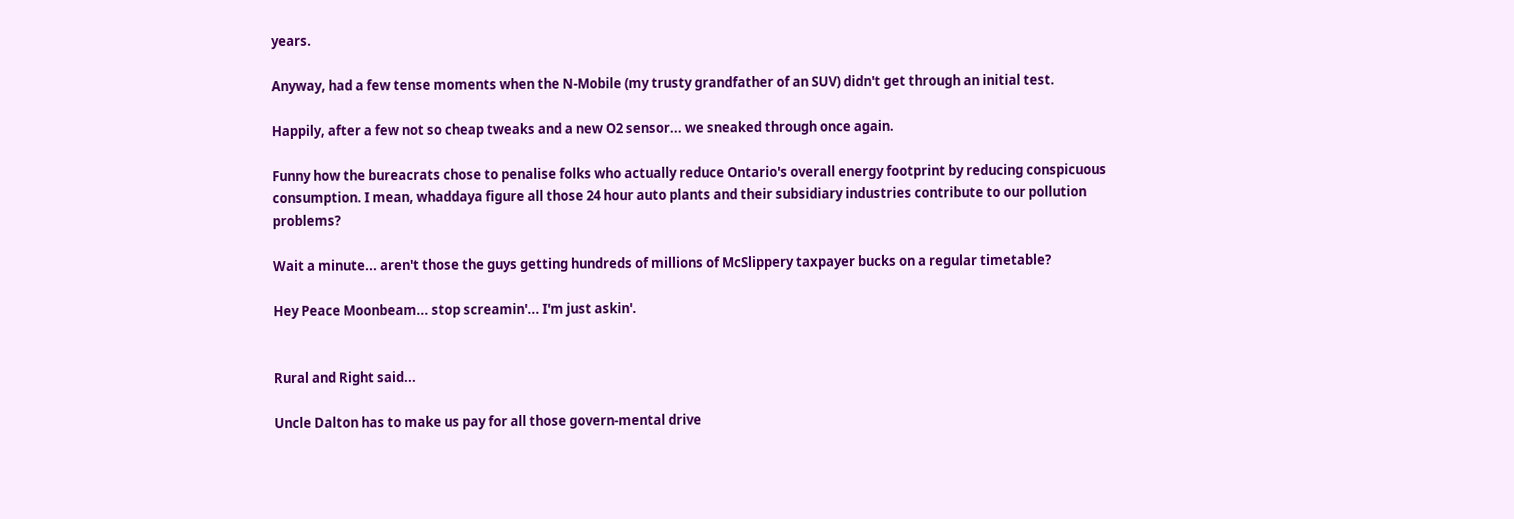years.

Anyway, had a few tense moments when the N-Mobile (my trusty grandfather of an SUV) didn't get through an initial test.

Happily, after a few not so cheap tweaks and a new O2 sensor... we sneaked through once again.

Funny how the bureacrats chose to penalise folks who actually reduce Ontario's overall energy footprint by reducing conspicuous consumption. I mean, whaddaya figure all those 24 hour auto plants and their subsidiary industries contribute to our pollution problems?

Wait a minute... aren't those the guys getting hundreds of millions of McSlippery taxpayer bucks on a regular timetable?

Hey Peace Moonbeam... stop screamin'... I'm just askin'.


Rural and Right said...

Uncle Dalton has to make us pay for all those govern-mental drive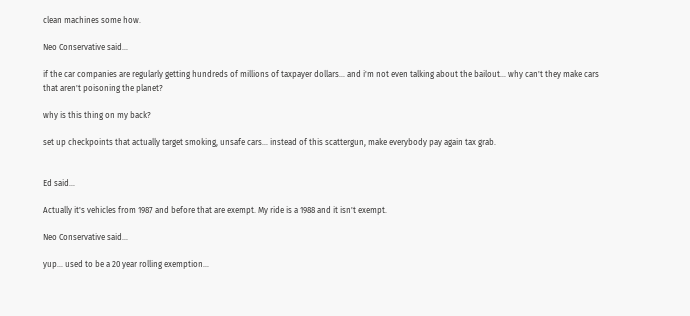clean machines some how.

Neo Conservative said...

if the car companies are regularly getting hundreds of millions of taxpayer dollars... and i'm not even talking about the bailout... why can't they make cars that aren't poisoning the planet?

why is this thing on my back?

set up checkpoints that actually target smoking, unsafe cars... instead of this scattergun, make everybody pay again tax grab.


Ed said...

Actually it's vehicles from 1987 and before that are exempt. My ride is a 1988 and it isn't exempt.

Neo Conservative said...

yup... used to be a 20 year rolling exemption...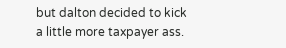but dalton decided to kick a little more taxpayer ass.